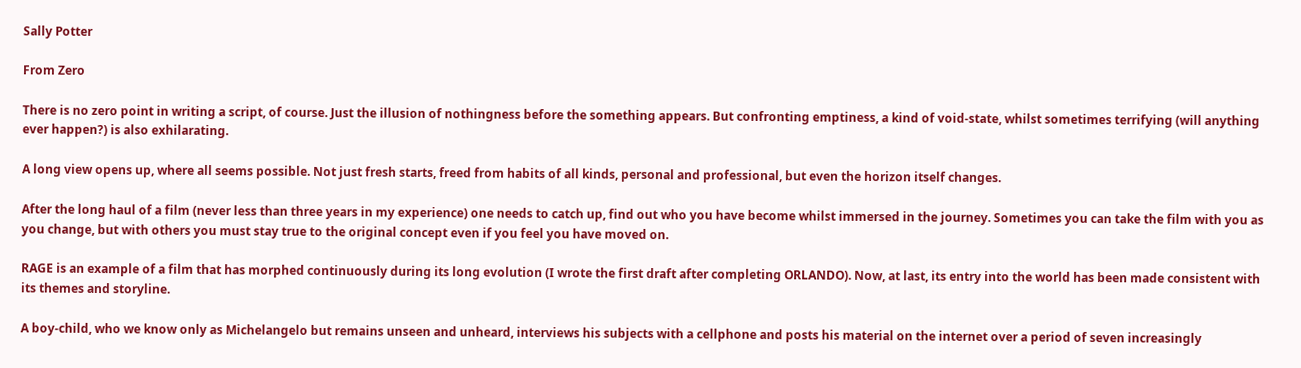Sally Potter

From Zero

There is no zero point in writing a script, of course. Just the illusion of nothingness before the something appears. But confronting emptiness, a kind of void-state, whilst sometimes terrifying (will anything ever happen?) is also exhilarating.

A long view opens up, where all seems possible. Not just fresh starts, freed from habits of all kinds, personal and professional, but even the horizon itself changes.

After the long haul of a film (never less than three years in my experience) one needs to catch up, find out who you have become whilst immersed in the journey. Sometimes you can take the film with you as you change, but with others you must stay true to the original concept even if you feel you have moved on.

RAGE is an example of a film that has morphed continuously during its long evolution (I wrote the first draft after completing ORLANDO). Now, at last, its entry into the world has been made consistent with its themes and storyline.

A boy-child, who we know only as Michelangelo but remains unseen and unheard, interviews his subjects with a cellphone and posts his material on the internet over a period of seven increasingly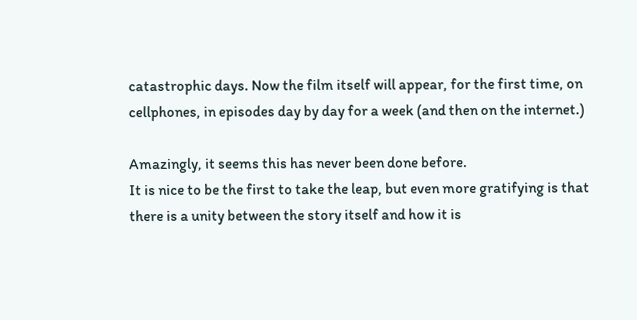catastrophic days. Now the film itself will appear, for the first time, on cellphones, in episodes day by day for a week (and then on the internet.)

Amazingly, it seems this has never been done before.
It is nice to be the first to take the leap, but even more gratifying is that there is a unity between the story itself and how it is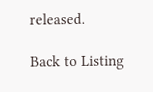released.

Back to Listing